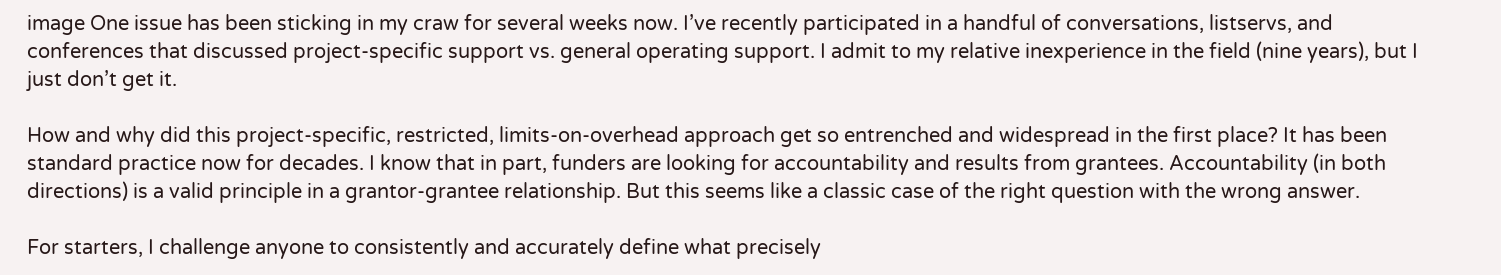image One issue has been sticking in my craw for several weeks now. I’ve recently participated in a handful of conversations, listservs, and conferences that discussed project-specific support vs. general operating support. I admit to my relative inexperience in the field (nine years), but I just don’t get it.

How and why did this project-specific, restricted, limits-on-overhead approach get so entrenched and widespread in the first place? It has been standard practice now for decades. I know that in part, funders are looking for accountability and results from grantees. Accountability (in both directions) is a valid principle in a grantor-grantee relationship. But this seems like a classic case of the right question with the wrong answer.

For starters, I challenge anyone to consistently and accurately define what precisely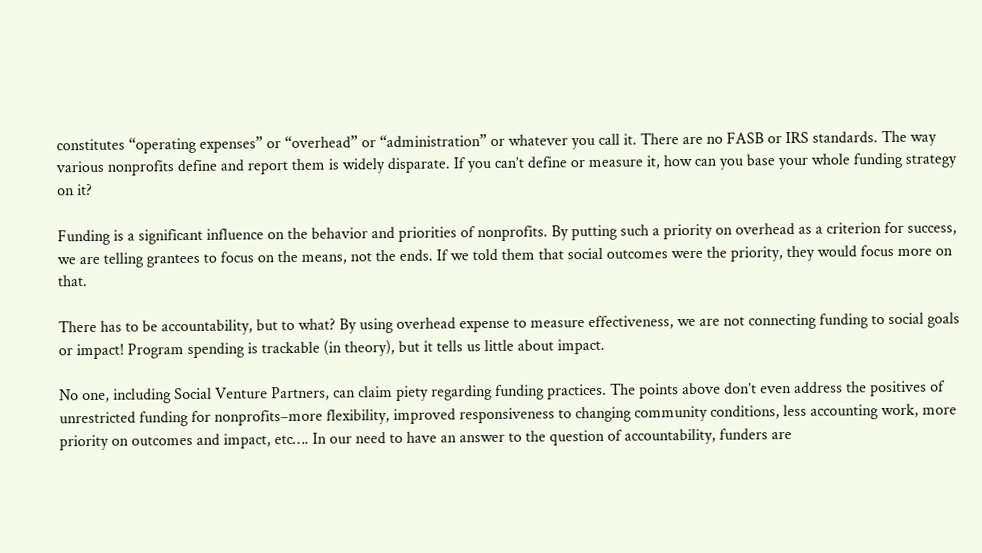constitutes “operating expenses” or “overhead” or “administration” or whatever you call it. There are no FASB or IRS standards. The way various nonprofits define and report them is widely disparate. If you can’t define or measure it, how can you base your whole funding strategy on it?

Funding is a significant influence on the behavior and priorities of nonprofits. By putting such a priority on overhead as a criterion for success, we are telling grantees to focus on the means, not the ends. If we told them that social outcomes were the priority, they would focus more on that.

There has to be accountability, but to what? By using overhead expense to measure effectiveness, we are not connecting funding to social goals or impact! Program spending is trackable (in theory), but it tells us little about impact.

No one, including Social Venture Partners, can claim piety regarding funding practices. The points above don’t even address the positives of unrestricted funding for nonprofits–more flexibility, improved responsiveness to changing community conditions, less accounting work, more priority on outcomes and impact, etc…. In our need to have an answer to the question of accountability, funders are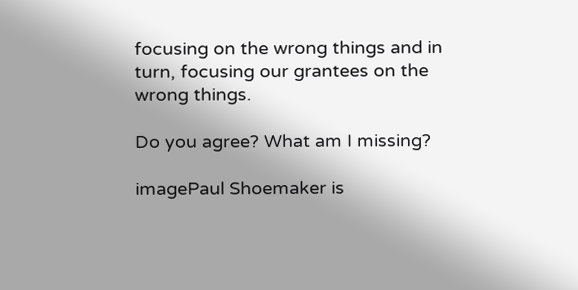focusing on the wrong things and in turn, focusing our grantees on the wrong things.

Do you agree? What am I missing?

imagePaul Shoemaker is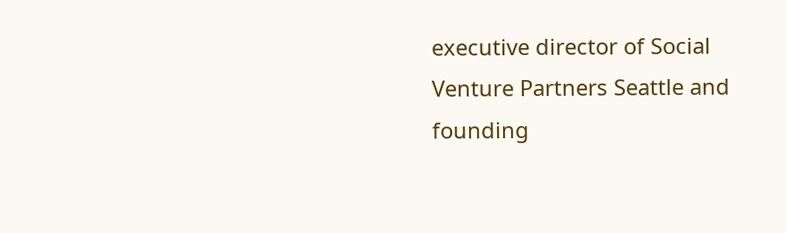executive director of Social Venture Partners Seattle and founding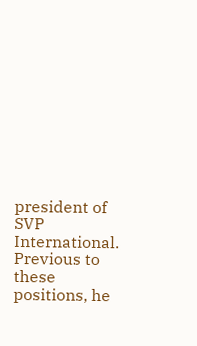president of SVP International. Previous to these positions, he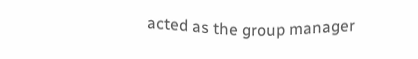acted as the group manager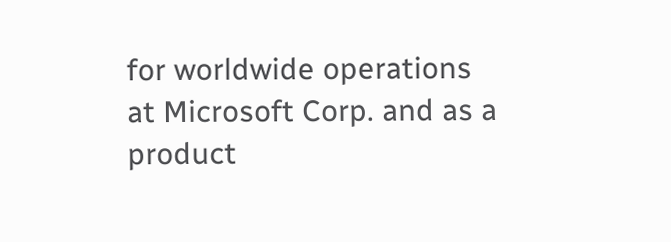for worldwide operations at Microsoft Corp. and as a product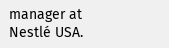manager at Nestlé USA.